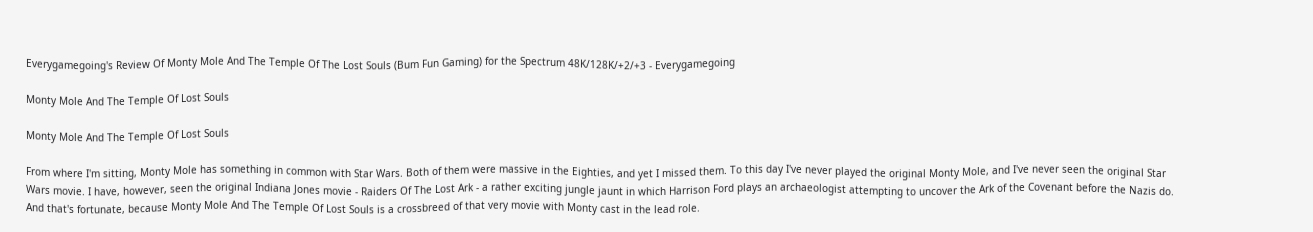Everygamegoing's Review Of Monty Mole And The Temple Of The Lost Souls (Bum Fun Gaming) for the Spectrum 48K/128K/+2/+3 - Everygamegoing

Monty Mole And The Temple Of Lost Souls

Monty Mole And The Temple Of Lost Souls

From where I'm sitting, Monty Mole has something in common with Star Wars. Both of them were massive in the Eighties, and yet I missed them. To this day I've never played the original Monty Mole, and I've never seen the original Star Wars movie. I have, however, seen the original Indiana Jones movie - Raiders Of The Lost Ark - a rather exciting jungle jaunt in which Harrison Ford plays an archaeologist attempting to uncover the Ark of the Covenant before the Nazis do. And that's fortunate, because Monty Mole And The Temple Of Lost Souls is a crossbreed of that very movie with Monty cast in the lead role.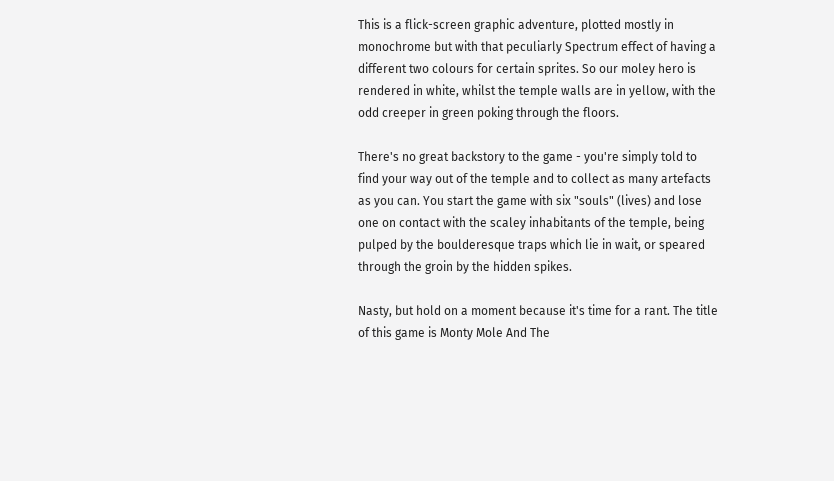This is a flick-screen graphic adventure, plotted mostly in monochrome but with that peculiarly Spectrum effect of having a different two colours for certain sprites. So our moley hero is rendered in white, whilst the temple walls are in yellow, with the odd creeper in green poking through the floors.

There's no great backstory to the game - you're simply told to find your way out of the temple and to collect as many artefacts as you can. You start the game with six "souls" (lives) and lose one on contact with the scaley inhabitants of the temple, being pulped by the boulderesque traps which lie in wait, or speared through the groin by the hidden spikes.

Nasty, but hold on a moment because it's time for a rant. The title of this game is Monty Mole And The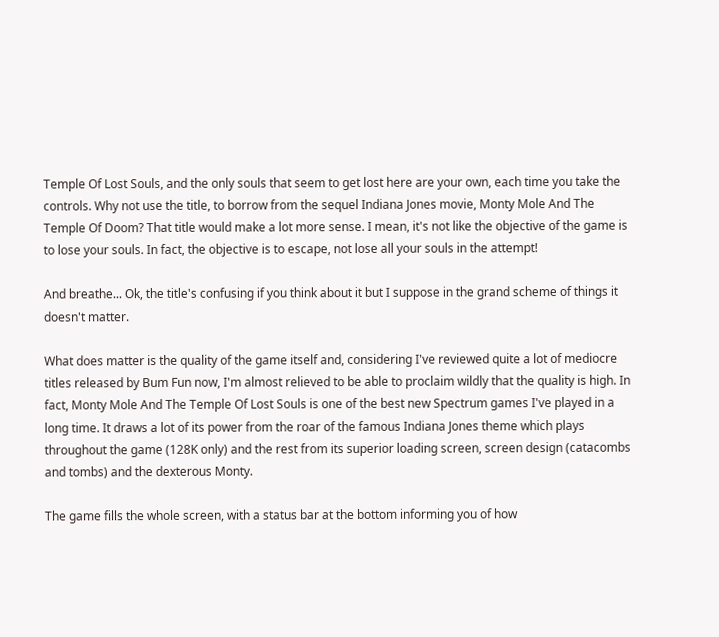Temple Of Lost Souls, and the only souls that seem to get lost here are your own, each time you take the controls. Why not use the title, to borrow from the sequel Indiana Jones movie, Monty Mole And The Temple Of Doom? That title would make a lot more sense. I mean, it's not like the objective of the game is to lose your souls. In fact, the objective is to escape, not lose all your souls in the attempt!

And breathe... Ok, the title's confusing if you think about it but I suppose in the grand scheme of things it doesn't matter.

What does matter is the quality of the game itself and, considering I've reviewed quite a lot of mediocre titles released by Bum Fun now, I'm almost relieved to be able to proclaim wildly that the quality is high. In fact, Monty Mole And The Temple Of Lost Souls is one of the best new Spectrum games I've played in a long time. It draws a lot of its power from the roar of the famous Indiana Jones theme which plays throughout the game (128K only) and the rest from its superior loading screen, screen design (catacombs and tombs) and the dexterous Monty.

The game fills the whole screen, with a status bar at the bottom informing you of how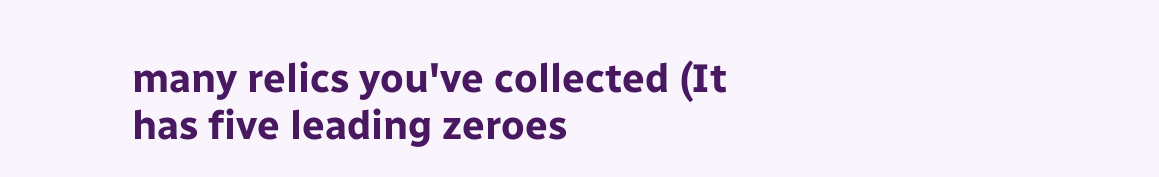many relics you've collected (It has five leading zeroes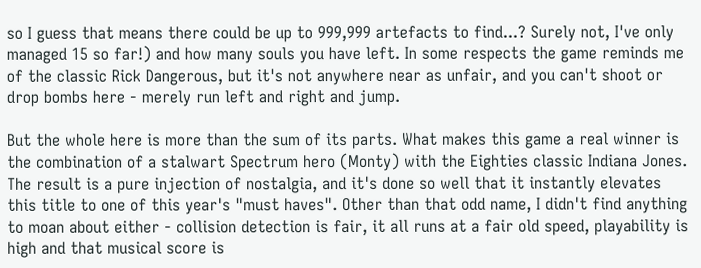so I guess that means there could be up to 999,999 artefacts to find...? Surely not, I've only managed 15 so far!) and how many souls you have left. In some respects the game reminds me of the classic Rick Dangerous, but it's not anywhere near as unfair, and you can't shoot or drop bombs here - merely run left and right and jump.

But the whole here is more than the sum of its parts. What makes this game a real winner is the combination of a stalwart Spectrum hero (Monty) with the Eighties classic Indiana Jones. The result is a pure injection of nostalgia, and it's done so well that it instantly elevates this title to one of this year's "must haves". Other than that odd name, I didn't find anything to moan about either - collision detection is fair, it all runs at a fair old speed, playability is high and that musical score is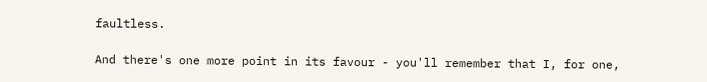faultless.

And there's one more point in its favour - you'll remember that I, for one,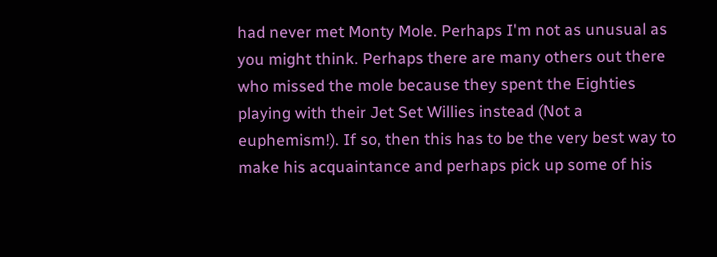had never met Monty Mole. Perhaps I'm not as unusual as you might think. Perhaps there are many others out there who missed the mole because they spent the Eighties playing with their Jet Set Willies instead (Not a euphemism!). If so, then this has to be the very best way to make his acquaintance and perhaps pick up some of his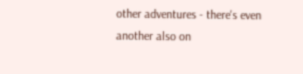other adventures - there's even another also on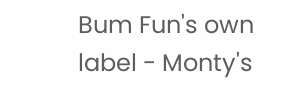Bum Fun's own label - Monty's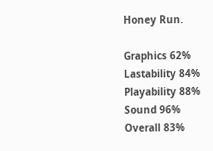Honey Run.

Graphics 62%
Lastability 84%
Playability 88%
Sound 96%
Overall 83%